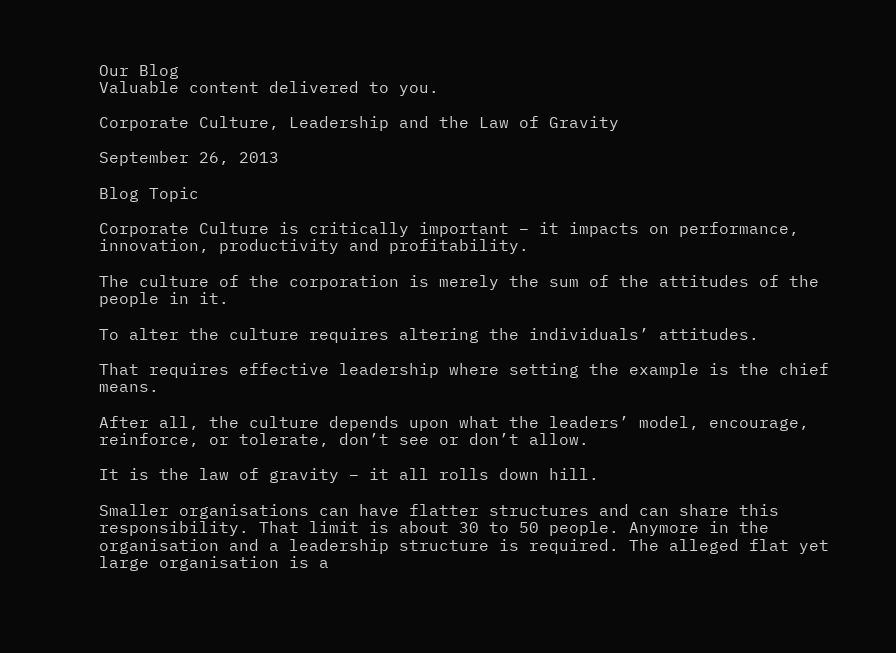Our Blog
Valuable content delivered to you.

Corporate Culture, Leadership and the Law of Gravity

September 26, 2013

Blog Topic

Corporate Culture is critically important – it impacts on performance, innovation, productivity and profitability.

The culture of the corporation is merely the sum of the attitudes of the people in it.

To alter the culture requires altering the individuals’ attitudes.

That requires effective leadership where setting the example is the chief means.

After all, the culture depends upon what the leaders’ model, encourage, reinforce, or tolerate, don’t see or don’t allow.

It is the law of gravity – it all rolls down hill.

Smaller organisations can have flatter structures and can share this responsibility. That limit is about 30 to 50 people. Anymore in the organisation and a leadership structure is required. The alleged flat yet large organisation is a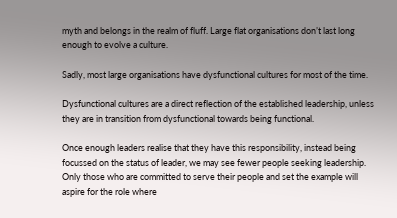myth and belongs in the realm of fluff. Large flat organisations don’t last long enough to evolve a culture.

Sadly, most large organisations have dysfunctional cultures for most of the time.

Dysfunctional cultures are a direct reflection of the established leadership, unless they are in transition from dysfunctional towards being functional.

Once enough leaders realise that they have this responsibility, instead being focussed on the status of leader, we may see fewer people seeking leadership. Only those who are committed to serve their people and set the example will aspire for the role where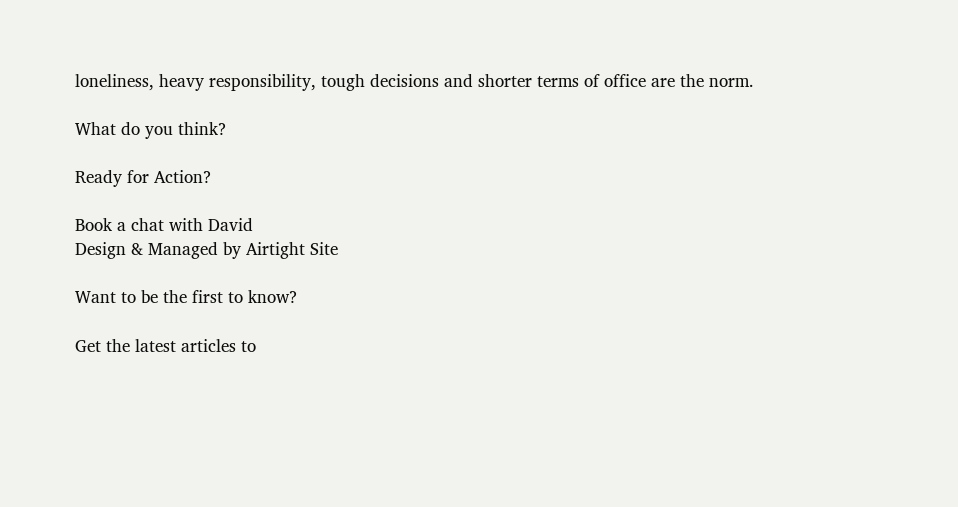loneliness, heavy responsibility, tough decisions and shorter terms of office are the norm.

What do you think?

Ready for Action?

Book a chat with David
Design & Managed by Airtight Site

Want to be the first to know?

Get the latest articles to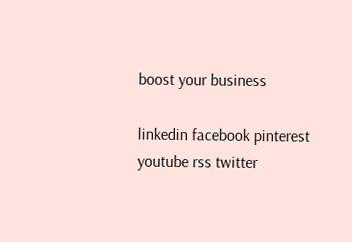boost your business

linkedin facebook pinterest youtube rss twitter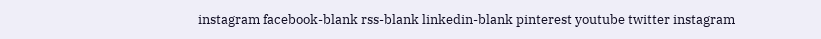instagram facebook-blank rss-blank linkedin-blank pinterest youtube twitter instagram